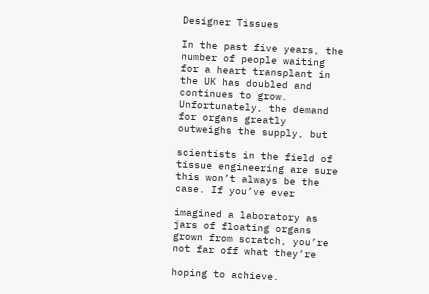Designer Tissues

In the past five years, the number of people waiting for a heart transplant in the UK has doubled and continues to grow. Unfortunately, the demand for organs greatly outweighs the supply, but

scientists in the field of tissue engineering are sure this won’t always be the case. If you’ve ever

imagined a laboratory as jars of floating organs grown from scratch, you’re not far off what they’re

hoping to achieve.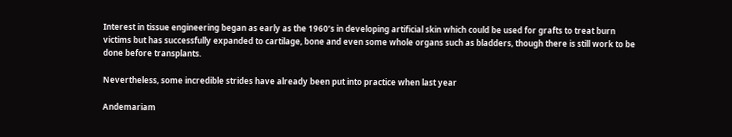Interest in tissue engineering began as early as the 1960’s in developing artificial skin which could be used for grafts to treat burn victims but has successfully expanded to cartilage, bone and even some whole organs such as bladders, though there is still work to be done before transplants.

Nevertheless, some incredible strides have already been put into practice when last year

Andemariam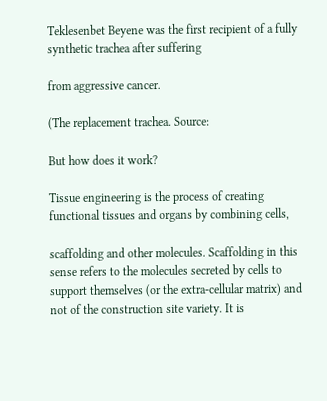Teklesenbet Beyene was the first recipient of a fully synthetic trachea after suffering

from aggressive cancer.

(The replacement trachea. Source:

But how does it work?

Tissue engineering is the process of creating functional tissues and organs by combining cells,

scaffolding and other molecules. Scaffolding in this sense refers to the molecules secreted by cells to support themselves (or the extra-cellular matrix) and not of the construction site variety. It is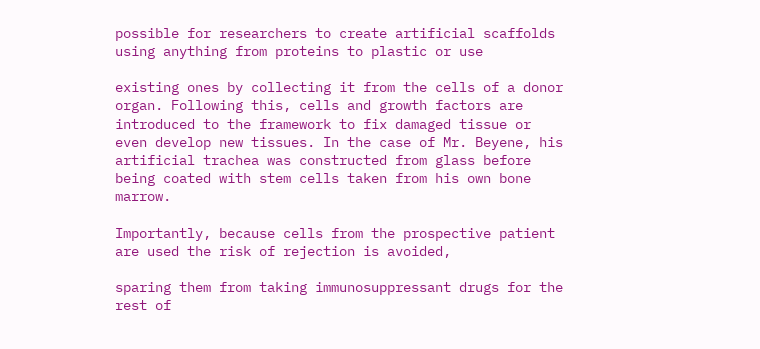possible for researchers to create artificial scaffolds using anything from proteins to plastic or use

existing ones by collecting it from the cells of a donor organ. Following this, cells and growth factors are introduced to the framework to fix damaged tissue or even develop new tissues. In the case of Mr. Beyene, his artificial trachea was constructed from glass before being coated with stem cells taken from his own bone marrow.

Importantly, because cells from the prospective patient are used the risk of rejection is avoided,

sparing them from taking immunosuppressant drugs for the rest of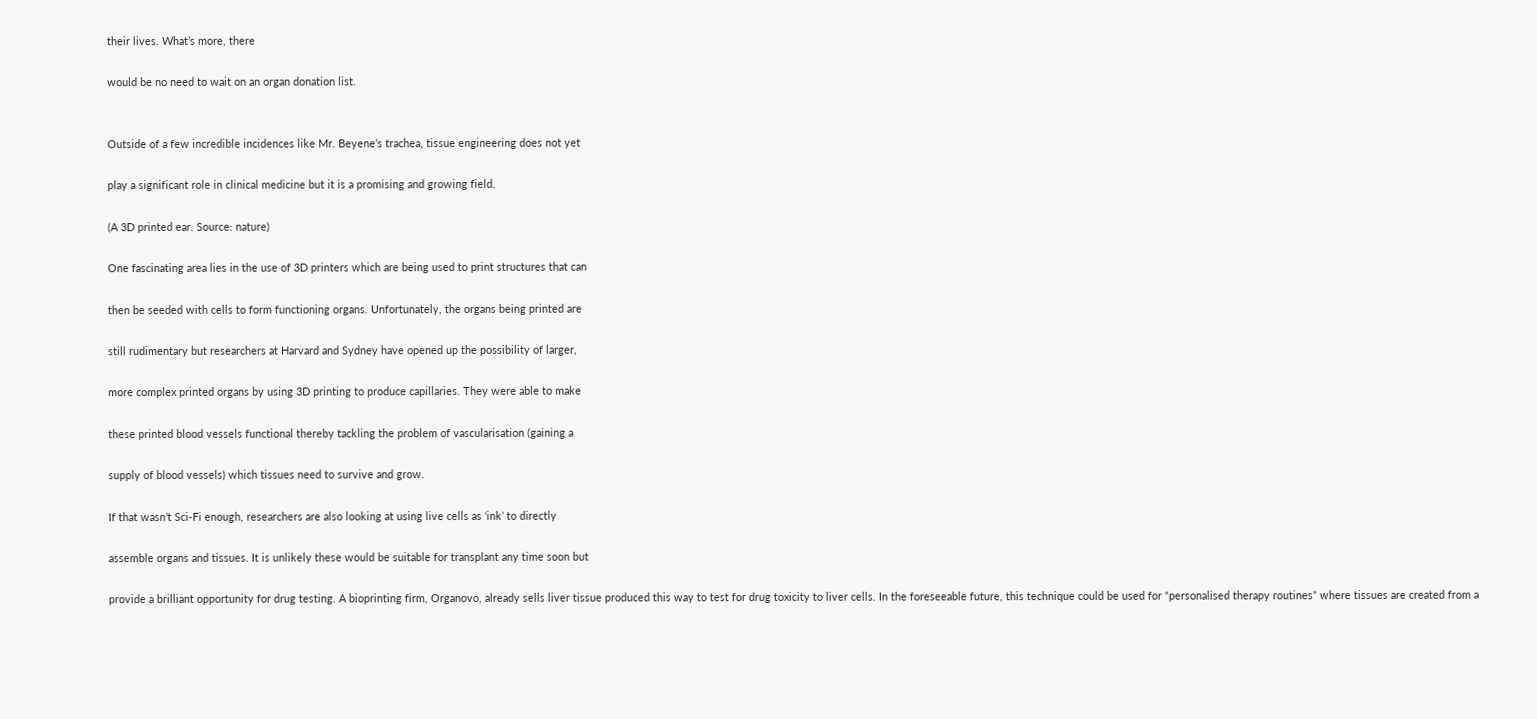their lives. What’s more, there

would be no need to wait on an organ donation list.


Outside of a few incredible incidences like Mr. Beyene’s trachea, tissue engineering does not yet

play a significant role in clinical medicine but it is a promising and growing field.

(A 3D printed ear. Source: nature)

One fascinating area lies in the use of 3D printers which are being used to print structures that can

then be seeded with cells to form functioning organs. Unfortunately, the organs being printed are

still rudimentary but researchers at Harvard and Sydney have opened up the possibility of larger,

more complex printed organs by using 3D printing to produce capillaries. They were able to make

these printed blood vessels functional thereby tackling the problem of vascularisation (gaining a

supply of blood vessels) which tissues need to survive and grow.

If that wasn’t Sci-Fi enough, researchers are also looking at using live cells as ‘ink’ to directly

assemble organs and tissues. It is unlikely these would be suitable for transplant any time soon but

provide a brilliant opportunity for drug testing. A bioprinting firm, Organovo, already sells liver tissue produced this way to test for drug toxicity to liver cells. In the foreseeable future, this technique could be used for “personalised therapy routines” where tissues are created from a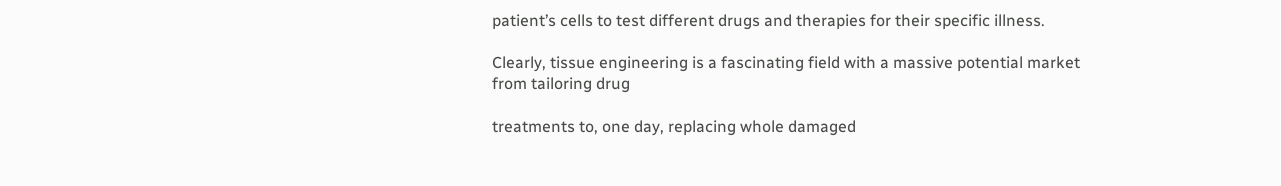patient’s cells to test different drugs and therapies for their specific illness.

Clearly, tissue engineering is a fascinating field with a massive potential market from tailoring drug

treatments to, one day, replacing whole damaged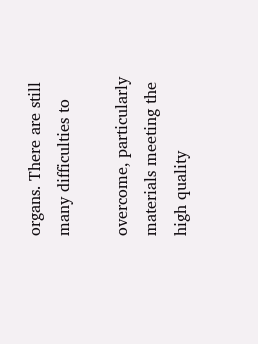organs. There are still many difficulties to

overcome, particularly materials meeting the high quality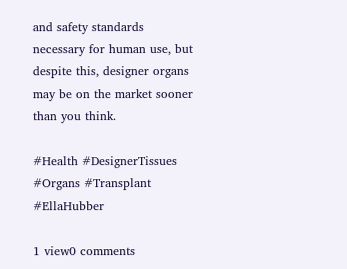and safety standards necessary for human use, but despite this, designer organs may be on the market sooner than you think.

#Health #DesignerTissues #Organs #Transplant #EllaHubber

1 view0 comments